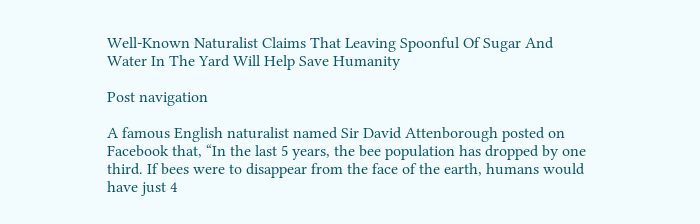Well-Known Naturalist Claims That Leaving Spoonful Of Sugar And Water In The Yard Will Help Save Humanity

Post navigation

A famous English naturalist named Sir David Attenborough posted on Facebook that, “In the last 5 years, the bee population has dropped by one third. If bees were to disappear from the face of the earth, humans would have just 4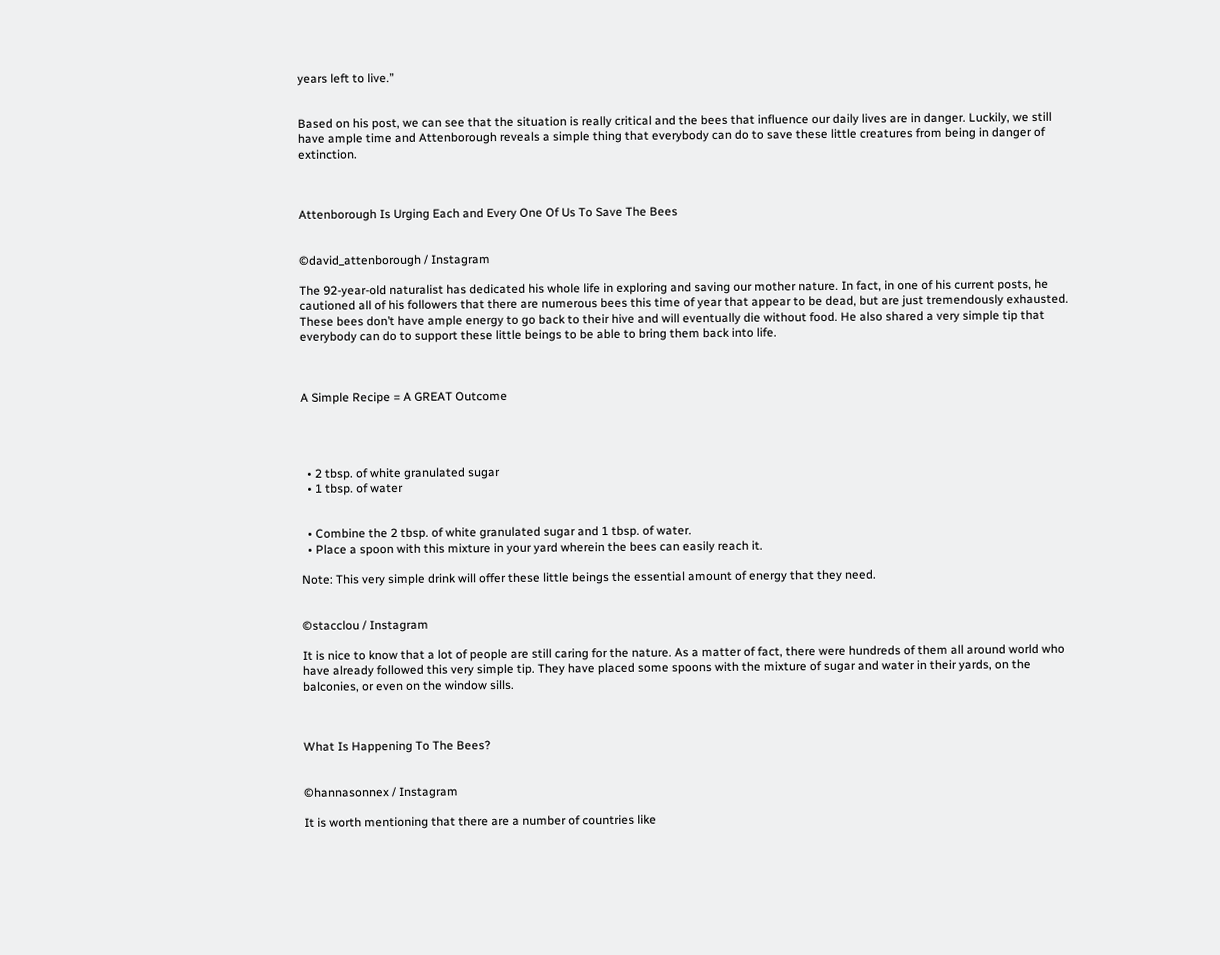years left to live.”


Based on his post, we can see that the situation is really critical and the bees that influence our daily lives are in danger. Luckily, we still have ample time and Attenborough reveals a simple thing that everybody can do to save these little creatures from being in danger of extinction.



Attenborough Is Urging Each and Every One Of Us To Save The Bees


©david_attenborough / Instagram

The 92-year-old naturalist has dedicated his whole life in exploring and saving our mother nature. In fact, in one of his current posts, he cautioned all of his followers that there are numerous bees this time of year that appear to be dead, but are just tremendously exhausted. These bees don’t have ample energy to go back to their hive and will eventually die without food. He also shared a very simple tip that everybody can do to support these little beings to be able to bring them back into life.



A Simple Recipe = A GREAT Outcome




  • 2 tbsp. of white granulated sugar
  • 1 tbsp. of water


  • Combine the 2 tbsp. of white granulated sugar and 1 tbsp. of water.
  • Place a spoon with this mixture in your yard wherein the bees can easily reach it.

Note: This very simple drink will offer these little beings the essential amount of energy that they need.


©stacclou / Instagram

It is nice to know that a lot of people are still caring for the nature. As a matter of fact, there were hundreds of them all around world who have already followed this very simple tip. They have placed some spoons with the mixture of sugar and water in their yards, on the balconies, or even on the window sills.



What Is Happening To The Bees?


©hannasonnex / Instagram

It is worth mentioning that there are a number of countries like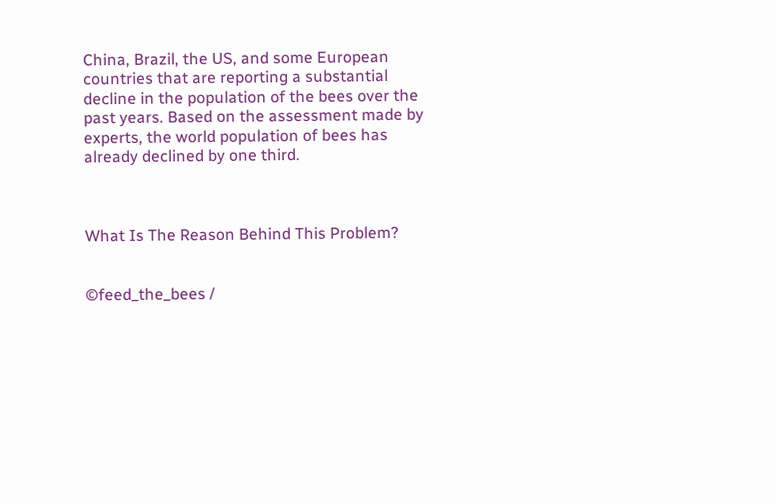China, Brazil, the US, and some European countries that are reporting a substantial decline in the population of the bees over the past years. Based on the assessment made by experts, the world population of bees has already declined by one third.



What Is The Reason Behind This Problem?


©feed_the_bees /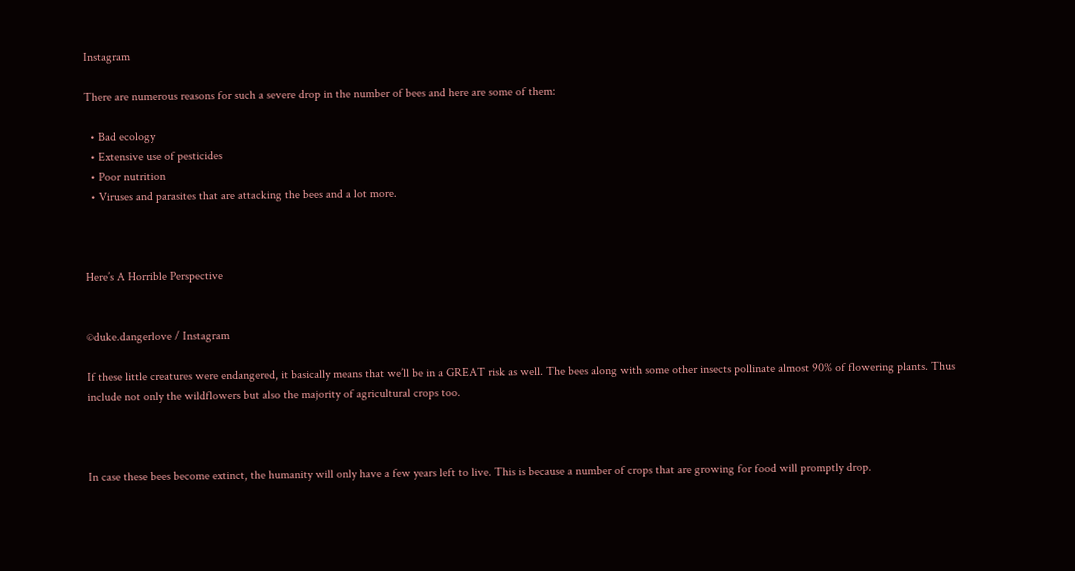Instagram

There are numerous reasons for such a severe drop in the number of bees and here are some of them:

  • Bad ecology
  • Extensive use of pesticides
  • Poor nutrition
  • Viruses and parasites that are attacking the bees and a lot more.



Here’s A Horrible Perspective


©duke.dangerlove / Instagram

If these little creatures were endangered, it basically means that we’ll be in a GREAT risk as well. The bees along with some other insects pollinate almost 90% of flowering plants. Thus include not only the wildflowers but also the majority of agricultural crops too.



In case these bees become extinct, the humanity will only have a few years left to live. This is because a number of crops that are growing for food will promptly drop.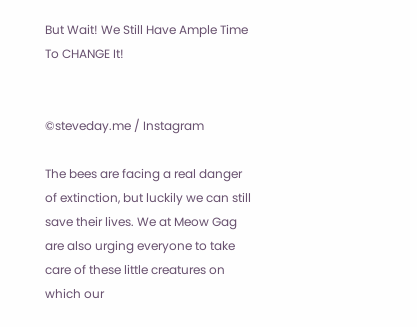But Wait! We Still Have Ample Time To CHANGE It!


©steveday.me / Instagram

The bees are facing a real danger of extinction, but luckily we can still save their lives. We at Meow Gag are also urging everyone to take care of these little creatures on which our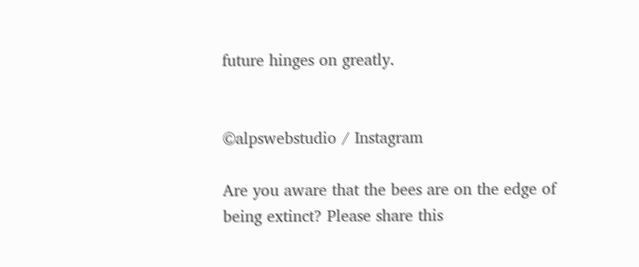future hinges on greatly.


©alpswebstudio / Instagram

Are you aware that the bees are on the edge of being extinct? Please share this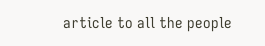article to all the people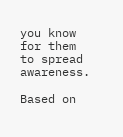you know for them to spread awareness.

Based on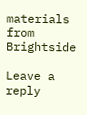materials from Brightside

Leave a reply